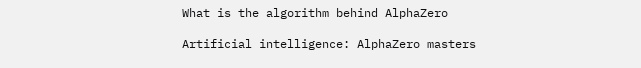What is the algorithm behind AlphaZero

Artificial intelligence: AlphaZero masters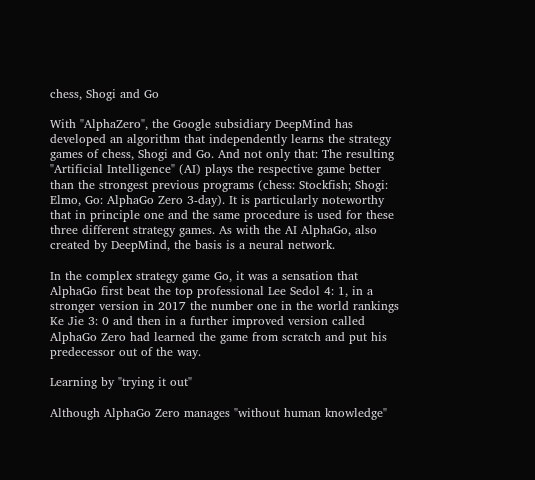chess, Shogi and Go

With "AlphaZero", the Google subsidiary DeepMind has developed an algorithm that independently learns the strategy games of chess, Shogi and Go. And not only that: The resulting "Artificial Intelligence" (AI) plays the respective game better than the strongest previous programs (chess: Stockfish; Shogi: Elmo, Go: AlphaGo Zero 3-day). It is particularly noteworthy that in principle one and the same procedure is used for these three different strategy games. As with the AI AlphaGo, also created by DeepMind, the basis is a neural network.

In the complex strategy game Go, it was a sensation that AlphaGo first beat the top professional Lee Sedol 4: 1, in a stronger version in 2017 the number one in the world rankings Ke Jie 3: 0 and then in a further improved version called AlphaGo Zero had learned the game from scratch and put his predecessor out of the way.

Learning by "trying it out"

Although AlphaGo Zero manages "without human knowledge"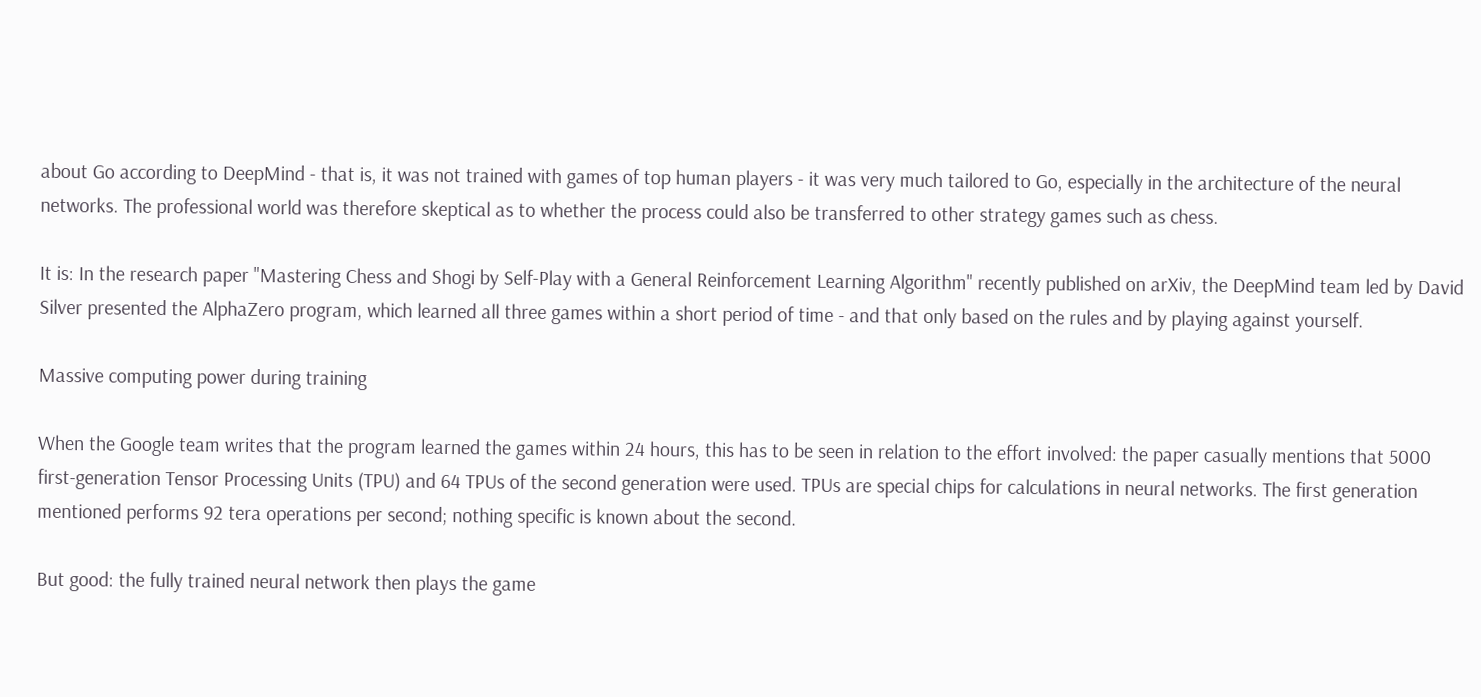about Go according to DeepMind - that is, it was not trained with games of top human players - it was very much tailored to Go, especially in the architecture of the neural networks. The professional world was therefore skeptical as to whether the process could also be transferred to other strategy games such as chess.

It is: In the research paper "Mastering Chess and Shogi by Self-Play with a General Reinforcement Learning Algorithm" recently published on arXiv, the DeepMind team led by David Silver presented the AlphaZero program, which learned all three games within a short period of time - and that only based on the rules and by playing against yourself.

Massive computing power during training

When the Google team writes that the program learned the games within 24 hours, this has to be seen in relation to the effort involved: the paper casually mentions that 5000 first-generation Tensor Processing Units (TPU) and 64 TPUs of the second generation were used. TPUs are special chips for calculations in neural networks. The first generation mentioned performs 92 tera operations per second; nothing specific is known about the second.

But good: the fully trained neural network then plays the game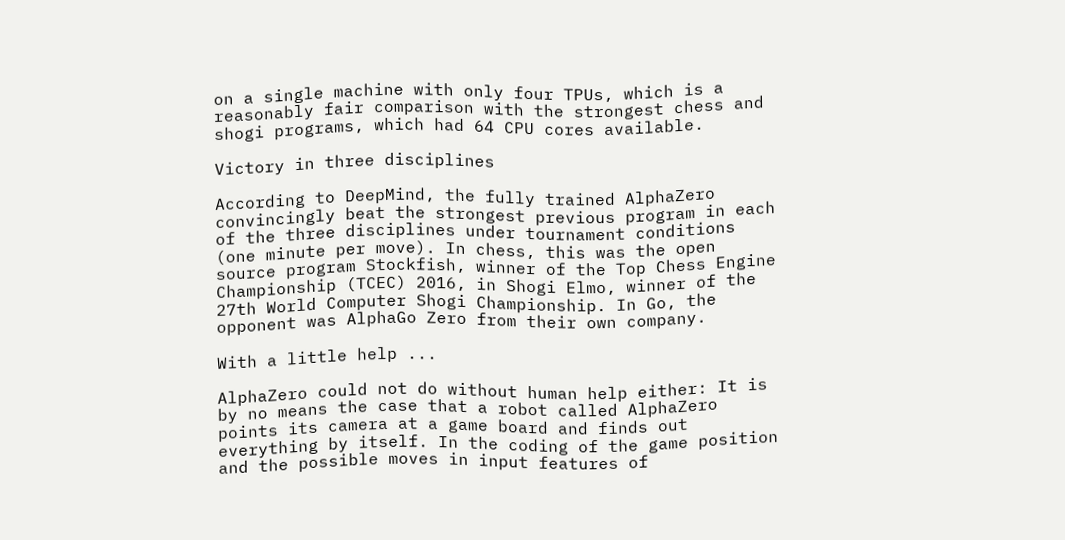on a single machine with only four TPUs, which is a reasonably fair comparison with the strongest chess and shogi programs, which had 64 CPU cores available.

Victory in three disciplines

According to DeepMind, the fully trained AlphaZero convincingly beat the strongest previous program in each of the three disciplines under tournament conditions (one minute per move). In chess, this was the open source program Stockfish, winner of the Top Chess Engine Championship (TCEC) 2016, in Shogi Elmo, winner of the 27th World Computer Shogi Championship. In Go, the opponent was AlphaGo Zero from their own company.

With a little help ...

AlphaZero could not do without human help either: It is by no means the case that a robot called AlphaZero points its camera at a game board and finds out everything by itself. In the coding of the game position and the possible moves in input features of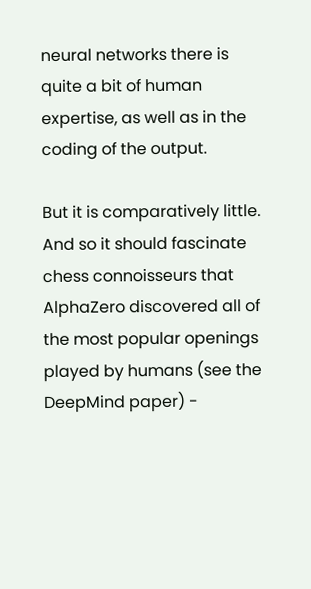neural networks there is quite a bit of human expertise, as well as in the coding of the output.

But it is comparatively little. And so it should fascinate chess connoisseurs that AlphaZero discovered all of the most popular openings played by humans (see the DeepMind paper) -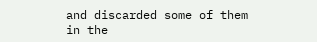and discarded some of them in the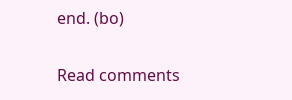end. (bo)

Read comments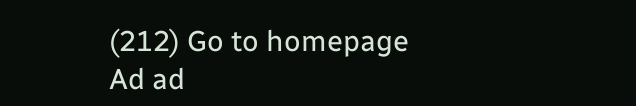(212) Go to homepage
Ad ad